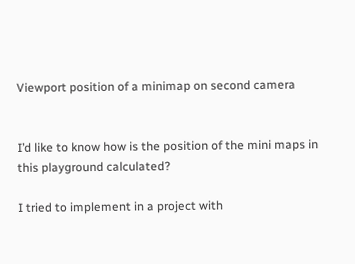Viewport position of a minimap on second camera


I’d like to know how is the position of the mini maps in this playground calculated?

I tried to implement in a project with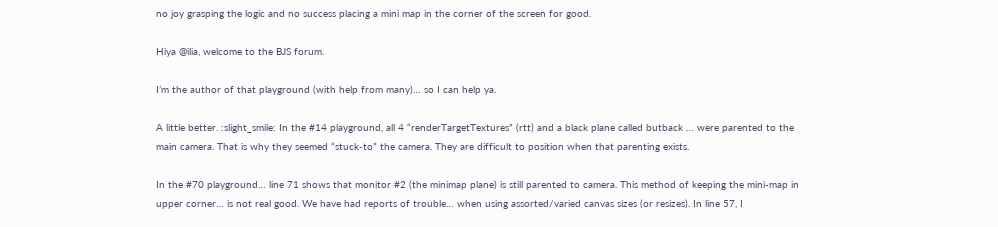no joy grasping the logic and no success placing a mini map in the corner of the screen for good.

Hiya @ilia, welcome to the BJS forum.

I’m the author of that playground (with help from many)… so I can help ya.

A little better. :slight_smile: In the #14 playground, all 4 “renderTargetTextures” (rtt) and a black plane called butback … were parented to the main camera. That is why they seemed “stuck-to” the camera. They are difficult to position when that parenting exists.

In the #70 playground… line 71 shows that monitor #2 (the minimap plane) is still parented to camera. This method of keeping the mini-map in upper corner… is not real good. We have had reports of trouble… when using assorted/varied canvas sizes (or resizes). In line 57, I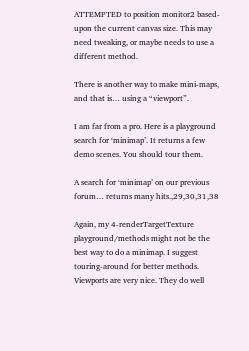ATTEMPTED to position monitor2 based-upon the current canvas size. This may need tweaking, or maybe needs to use a different method.

There is another way to make mini-maps, and that is… using a “viewport”.

I am far from a pro. Here is a playground search for ‘minimap’. It returns a few demo scenes. You should tour them.

A search for ‘minimap’ on our previous forum… returns many hits.,29,30,31,38

Again, my 4-renderTargetTexture playground/methods might not be the best way to do a minimap. I suggest touring-around for better methods. Viewports are very nice. They do well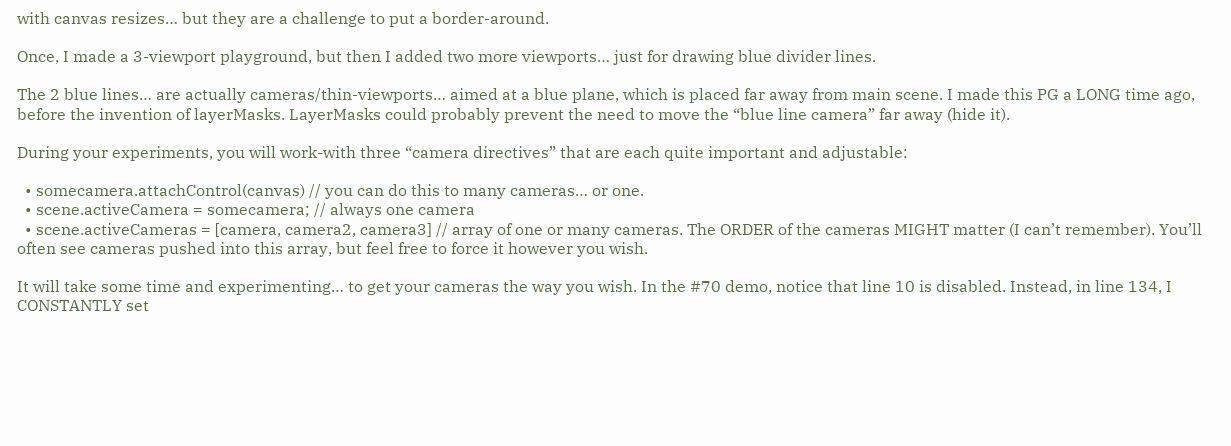with canvas resizes… but they are a challenge to put a border-around.

Once, I made a 3-viewport playground, but then I added two more viewports… just for drawing blue divider lines.

The 2 blue lines… are actually cameras/thin-viewports… aimed at a blue plane, which is placed far away from main scene. I made this PG a LONG time ago, before the invention of layerMasks. LayerMasks could probably prevent the need to move the “blue line camera” far away (hide it).

During your experiments, you will work-with three “camera directives” that are each quite important and adjustable:

  • somecamera.attachControl(canvas) // you can do this to many cameras… or one.
  • scene.activeCamera = somecamera; // always one camera
  • scene.activeCameras = [camera, camera2, camera3] // array of one or many cameras. The ORDER of the cameras MIGHT matter (I can’t remember). You’ll often see cameras pushed into this array, but feel free to force it however you wish.

It will take some time and experimenting… to get your cameras the way you wish. In the #70 demo, notice that line 10 is disabled. Instead, in line 134, I CONSTANTLY set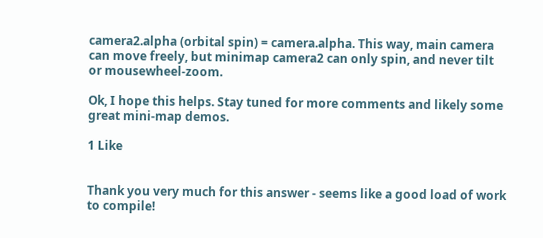camera2.alpha (orbital spin) = camera.alpha. This way, main camera can move freely, but minimap camera2 can only spin, and never tilt or mousewheel-zoom.

Ok, I hope this helps. Stay tuned for more comments and likely some great mini-map demos.

1 Like


Thank you very much for this answer - seems like a good load of work to compile!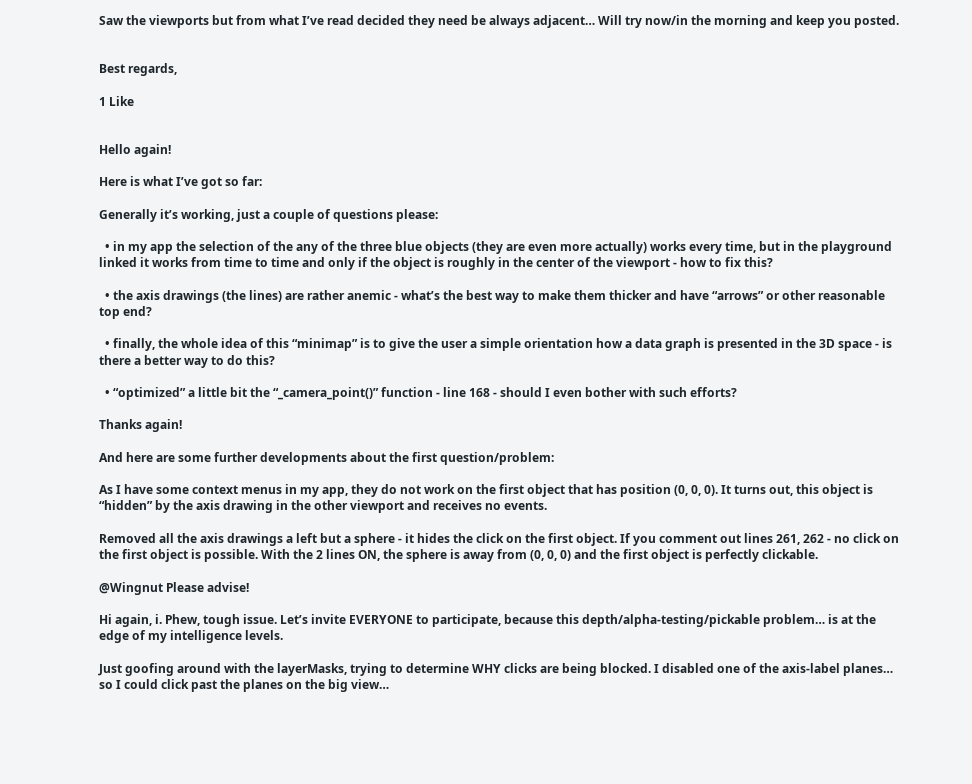Saw the viewports but from what I’ve read decided they need be always adjacent… Will try now/in the morning and keep you posted.


Best regards,

1 Like


Hello again!

Here is what I’ve got so far:

Generally it’s working, just a couple of questions please:

  • in my app the selection of the any of the three blue objects (they are even more actually) works every time, but in the playground linked it works from time to time and only if the object is roughly in the center of the viewport - how to fix this?

  • the axis drawings (the lines) are rather anemic - what’s the best way to make them thicker and have “arrows” or other reasonable top end?

  • finally, the whole idea of this “minimap” is to give the user a simple orientation how a data graph is presented in the 3D space - is there a better way to do this?

  • “optimized” a little bit the “_camera_point()” function - line 168 - should I even bother with such efforts?

Thanks again!

And here are some further developments about the first question/problem:

As I have some context menus in my app, they do not work on the first object that has position (0, 0, 0). It turns out, this object is “hidden” by the axis drawing in the other viewport and receives no events.

Removed all the axis drawings a left but a sphere - it hides the click on the first object. If you comment out lines 261, 262 - no click on the first object is possible. With the 2 lines ON, the sphere is away from (0, 0, 0) and the first object is perfectly clickable.

@Wingnut Please advise!

Hi again, i. Phew, tough issue. Let’s invite EVERYONE to participate, because this depth/alpha-testing/pickable problem… is at the edge of my intelligence levels.

Just goofing around with the layerMasks, trying to determine WHY clicks are being blocked. I disabled one of the axis-label planes… so I could click past the planes on the big view…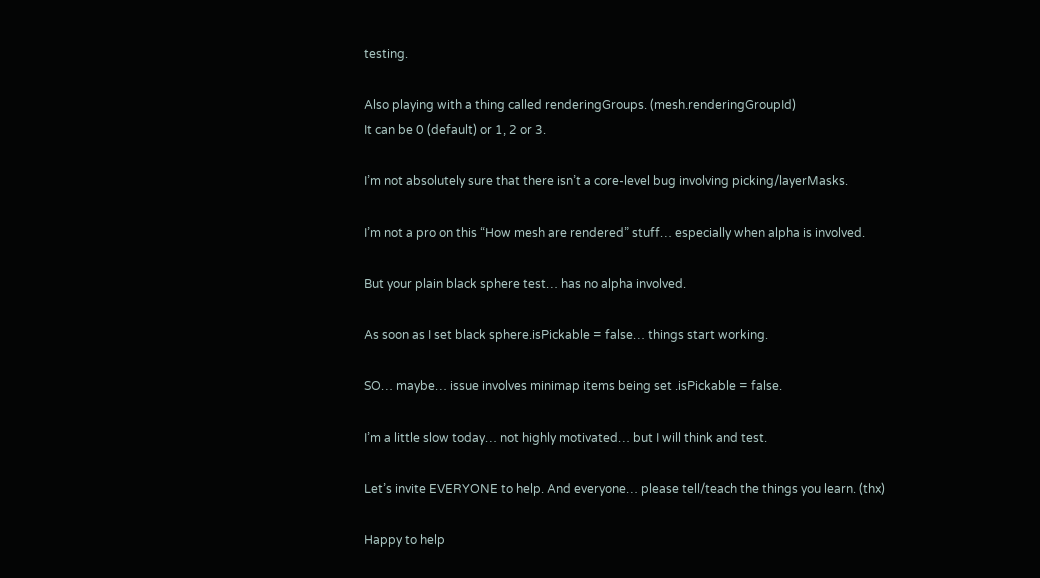testing.

Also playing with a thing called renderingGroups. (mesh.renderingGroupId)
It can be 0 (default) or 1, 2 or 3.

I’m not absolutely sure that there isn’t a core-level bug involving picking/layerMasks.

I’m not a pro on this “How mesh are rendered” stuff… especially when alpha is involved.

But your plain black sphere test… has no alpha involved.

As soon as I set black sphere.isPickable = false… things start working.

SO… maybe… issue involves minimap items being set .isPickable = false.

I’m a little slow today… not highly motivated… but I will think and test.

Let’s invite EVERYONE to help. And everyone… please tell/teach the things you learn. (thx)

Happy to help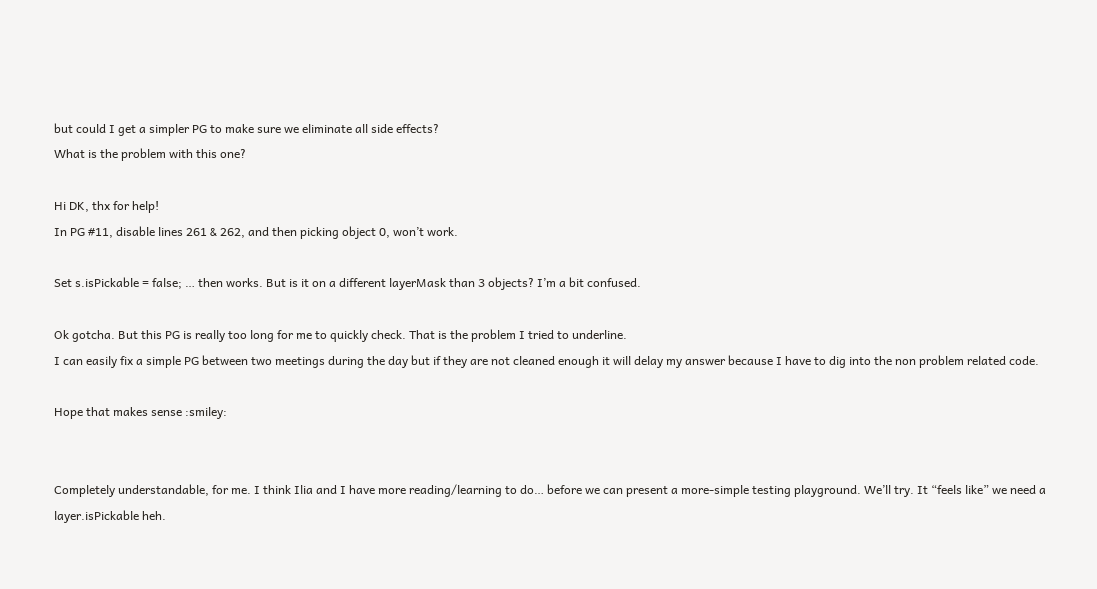but could I get a simpler PG to make sure we eliminate all side effects?
What is the problem with this one?

Hi DK, thx for help!
In PG #11, disable lines 261 & 262, and then picking object 0, won’t work.

Set s.isPickable = false; … then works. But is it on a different layerMask than 3 objects? I’m a bit confused.

Ok gotcha. But this PG is really too long for me to quickly check. That is the problem I tried to underline.
I can easily fix a simple PG between two meetings during the day but if they are not cleaned enough it will delay my answer because I have to dig into the non problem related code.

Hope that makes sense :smiley:


Completely understandable, for me. I think Ilia and I have more reading/learning to do… before we can present a more-simple testing playground. We’ll try. It “feels like” we need a layer.isPickable heh.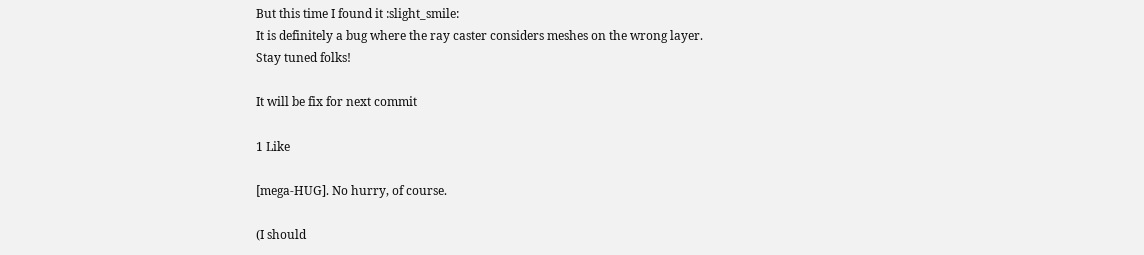But this time I found it :slight_smile:
It is definitely a bug where the ray caster considers meshes on the wrong layer.
Stay tuned folks!

It will be fix for next commit

1 Like

[mega-HUG]. No hurry, of course.

(I should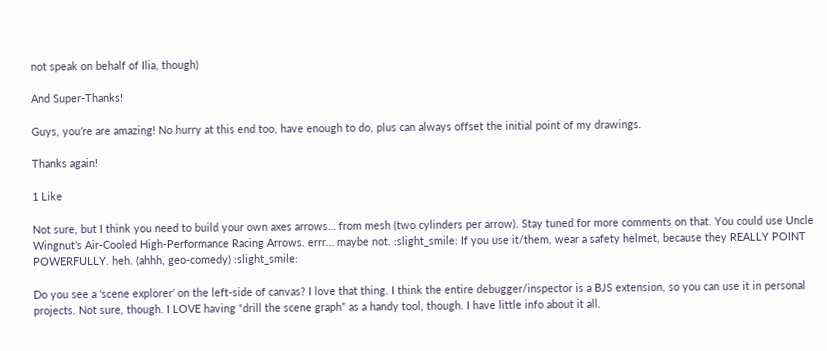not speak on behalf of Ilia, though)

And Super-Thanks!

Guys, you’re are amazing! No hurry at this end too, have enough to do, plus can always offset the initial point of my drawings.

Thanks again!

1 Like

Not sure, but I think you need to build your own axes arrows… from mesh (two cylinders per arrow). Stay tuned for more comments on that. You could use Uncle Wingnut’s Air-Cooled High-Performance Racing Arrows. errr… maybe not. :slight_smile: If you use it/them, wear a safety helmet, because they REALLY POINT POWERFULLY. heh. (ahhh, geo-comedy) :slight_smile:

Do you see a ‘scene explorer’ on the left-side of canvas? I love that thing. I think the entire debugger/inspector is a BJS extension, so you can use it in personal projects. Not sure, though. I LOVE having “drill the scene graph” as a handy tool, though. I have little info about it all.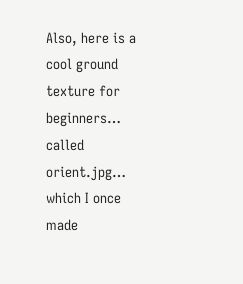Also, here is a cool ground texture for beginners… called orient.jpg… which I once made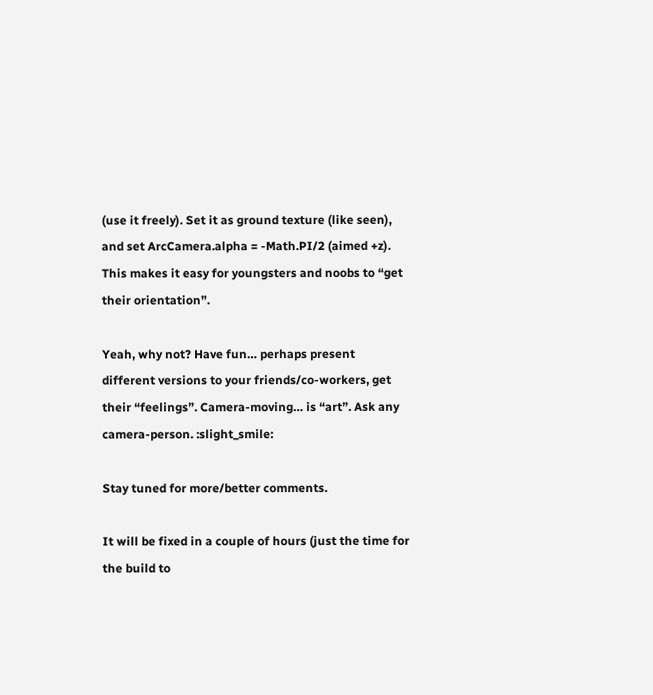(use it freely). Set it as ground texture (like seen), and set ArcCamera.alpha = -Math.PI/2 (aimed +z). This makes it easy for youngsters and noobs to “get their orientation”.

Yeah, why not? Have fun… perhaps present different versions to your friends/co-workers, get their “feelings”. Camera-moving… is “art”. Ask any camera-person. :slight_smile:

Stay tuned for more/better comments.

It will be fixed in a couple of hours (just the time for the build to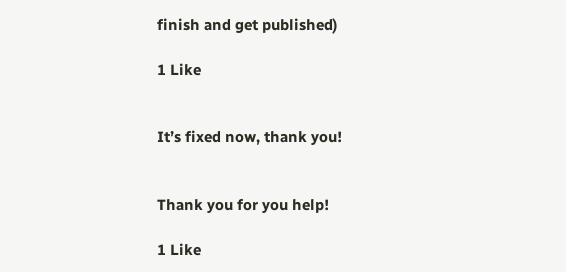finish and get published)

1 Like


It’s fixed now, thank you!


Thank you for you help!

1 Like